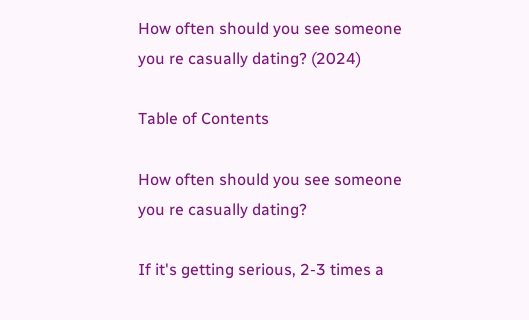How often should you see someone you re casually dating? (2024)

Table of Contents

How often should you see someone you re casually dating?

If it's getting serious, 2-3 times a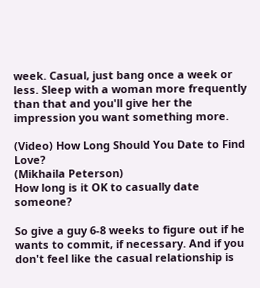week. Casual, just bang once a week or less. Sleep with a woman more frequently than that and you'll give her the impression you want something more.

(Video) How Long Should You Date to Find Love?
(Mikhaila Peterson)
How long is it OK to casually date someone?

So give a guy 6-8 weeks to figure out if he wants to commit, if necessary. And if you don't feel like the casual relationship is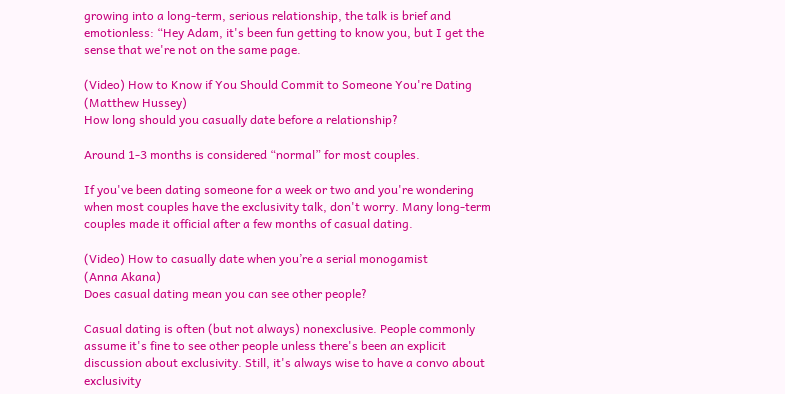growing into a long-term, serious relationship, the talk is brief and emotionless: “Hey Adam, it's been fun getting to know you, but I get the sense that we're not on the same page.

(Video) How to Know if You Should Commit to Someone You're Dating
(Matthew Hussey)
How long should you casually date before a relationship?

Around 1-3 months is considered “normal” for most couples.

If you've been dating someone for a week or two and you're wondering when most couples have the exclusivity talk, don't worry. Many long-term couples made it official after a few months of casual dating.

(Video) How to casually date when you’re a serial monogamist
(Anna Akana)
Does casual dating mean you can see other people?

Casual dating is often (but not always) nonexclusive. People commonly assume it's fine to see other people unless there's been an explicit discussion about exclusivity. Still, it's always wise to have a convo about exclusivity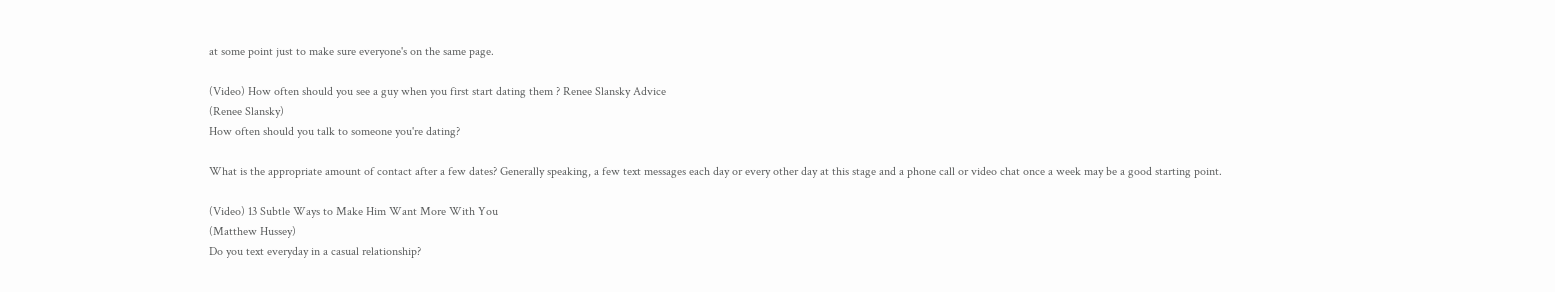at some point just to make sure everyone's on the same page.

(Video) How often should you see a guy when you first start dating them ? Renee Slansky Advice
(Renee Slansky)
How often should you talk to someone you're dating?

What is the appropriate amount of contact after a few dates? Generally speaking, a few text messages each day or every other day at this stage and a phone call or video chat once a week may be a good starting point.

(Video) 13 Subtle Ways to Make Him Want More With You
(Matthew Hussey)
Do you text everyday in a casual relationship?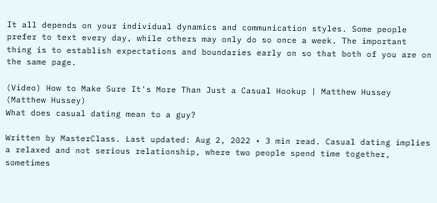It all depends on your individual dynamics and communication styles. Some people prefer to text every day, while others may only do so once a week. The important thing is to establish expectations and boundaries early on so that both of you are on the same page.

(Video) How to Make Sure It's More Than Just a Casual Hookup | Matthew Hussey
(Matthew Hussey)
What does casual dating mean to a guy?

Written by MasterClass. Last updated: Aug 2, 2022 • 3 min read. Casual dating implies a relaxed and not serious relationship, where two people spend time together, sometimes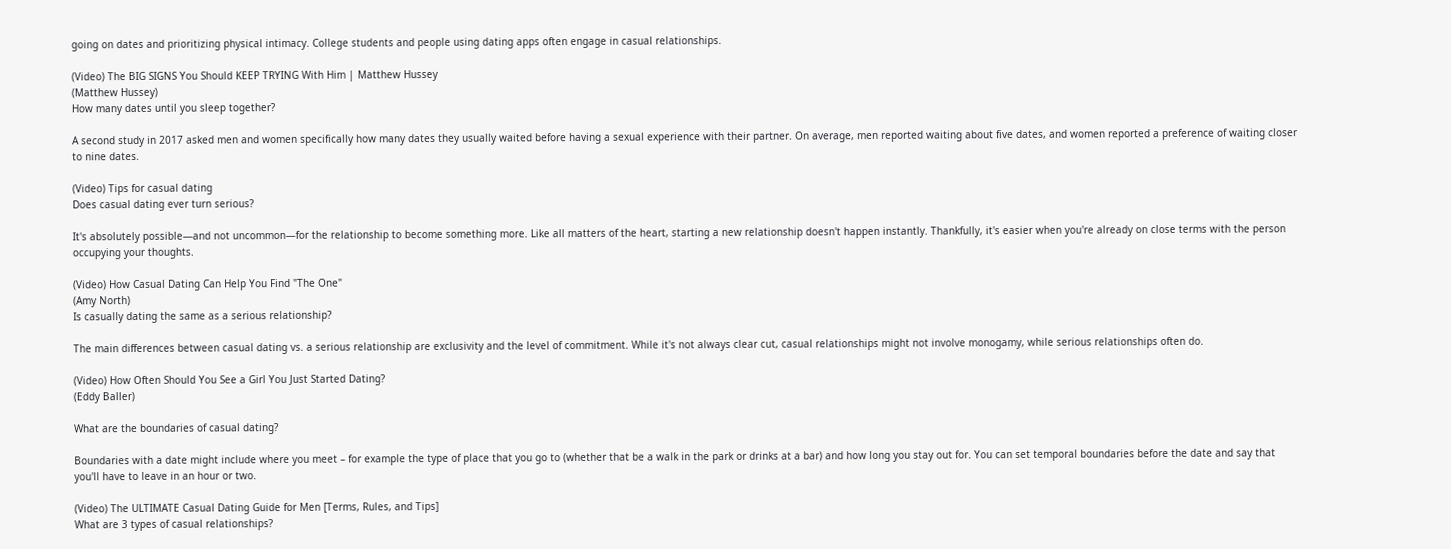going on dates and prioritizing physical intimacy. College students and people using dating apps often engage in casual relationships.

(Video) The BIG SIGNS You Should KEEP TRYING With Him | Matthew Hussey
(Matthew Hussey)
How many dates until you sleep together?

A second study in 2017 asked men and women specifically how many dates they usually waited before having a sexual experience with their partner. On average, men reported waiting about five dates, and women reported a preference of waiting closer to nine dates.

(Video) Tips for casual dating
Does casual dating ever turn serious?

It's absolutely possible—and not uncommon—for the relationship to become something more. Like all matters of the heart, starting a new relationship doesn't happen instantly. Thankfully, it's easier when you're already on close terms with the person occupying your thoughts.

(Video) How Casual Dating Can Help You Find "The One"
(Amy North)
Is casually dating the same as a serious relationship?

The main differences between casual dating vs. a serious relationship are exclusivity and the level of commitment. While it's not always clear cut, casual relationships might not involve monogamy, while serious relationships often do.

(Video) How Often Should You See a Girl You Just Started Dating?
(Eddy Baller)

What are the boundaries of casual dating?

Boundaries with a date might include where you meet – for example the type of place that you go to (whether that be a walk in the park or drinks at a bar) and how long you stay out for. You can set temporal boundaries before the date and say that you'll have to leave in an hour or two.

(Video) The ULTIMATE Casual Dating Guide for Men [Terms, Rules, and Tips]
What are 3 types of casual relationships?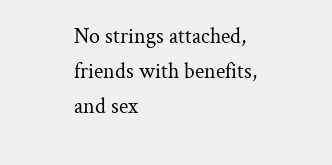No strings attached, friends with benefits, and sex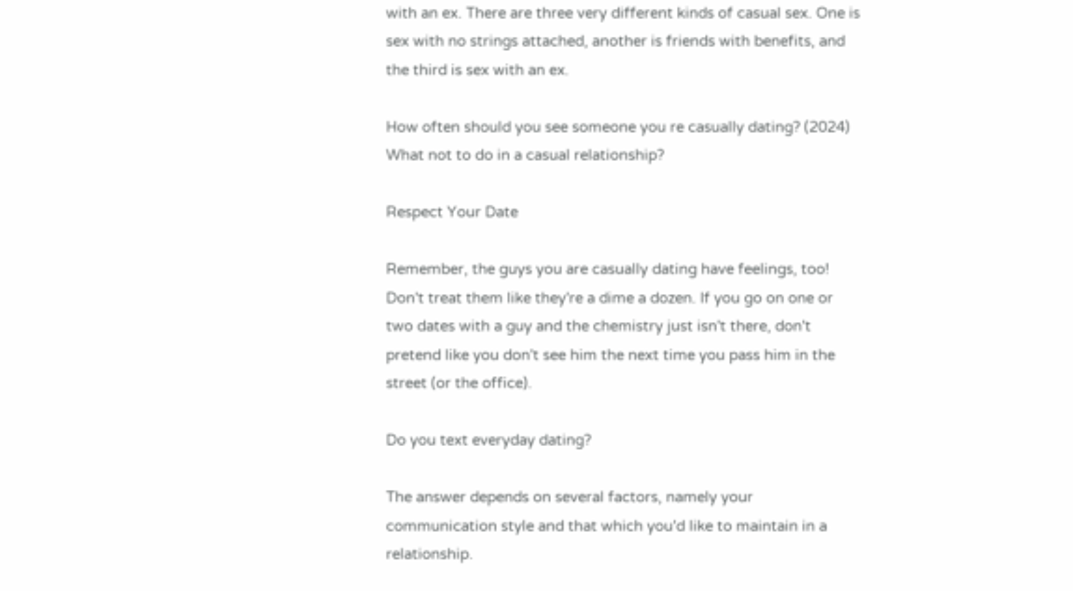with an ex. There are three very different kinds of casual sex. One is sex with no strings attached, another is friends with benefits, and the third is sex with an ex.

How often should you see someone you re casually dating? (2024)
What not to do in a casual relationship?

Respect Your Date

Remember, the guys you are casually dating have feelings, too! Don't treat them like they're a dime a dozen. If you go on one or two dates with a guy and the chemistry just isn't there, don't pretend like you don't see him the next time you pass him in the street (or the office).

Do you text everyday dating?

The answer depends on several factors, namely your communication style and that which you'd like to maintain in a relationship.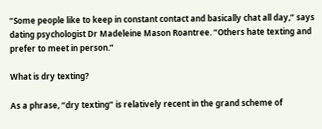“Some people like to keep in constant contact and basically chat all day,” says dating psychologist Dr Madeleine Mason Roantree. “Others hate texting and prefer to meet in person.”

What is dry texting?

As a phrase, “dry texting” is relatively recent in the grand scheme of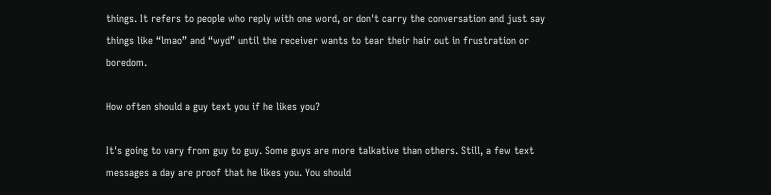things. It refers to people who reply with one word, or don't carry the conversation and just say things like “lmao” and “wyd” until the receiver wants to tear their hair out in frustration or boredom.

How often should a guy text you if he likes you?

It's going to vary from guy to guy. Some guys are more talkative than others. Still, a few text messages a day are proof that he likes you. You should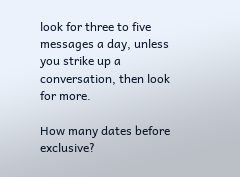look for three to five messages a day, unless you strike up a conversation, then look for more.

How many dates before exclusive?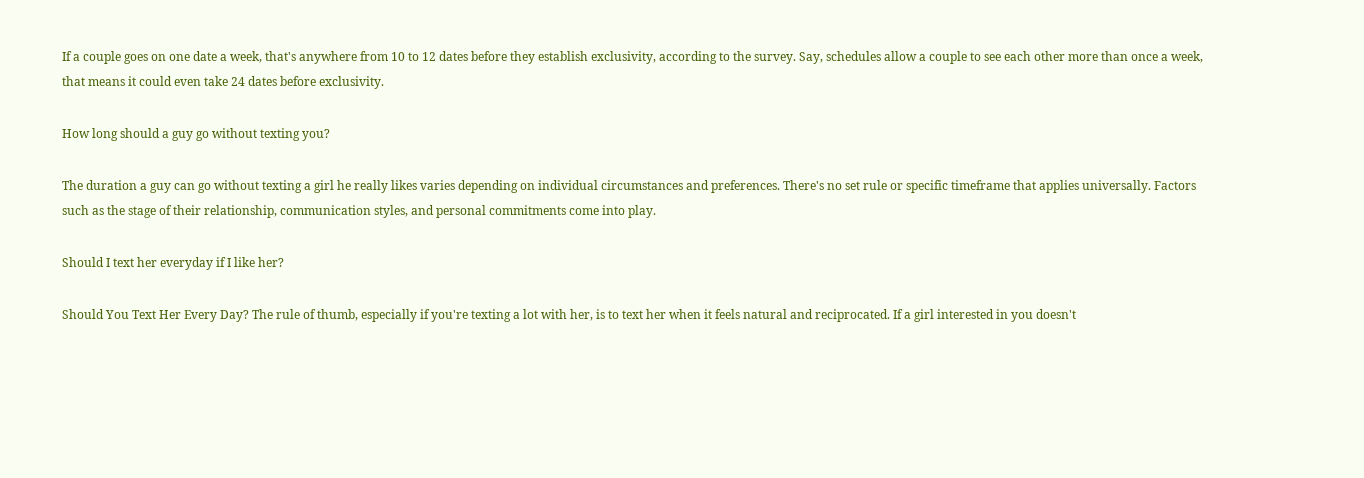If a couple goes on one date a week, that's anywhere from 10 to 12 dates before they establish exclusivity, according to the survey. Say, schedules allow a couple to see each other more than once a week, that means it could even take 24 dates before exclusivity.

How long should a guy go without texting you?

The duration a guy can go without texting a girl he really likes varies depending on individual circumstances and preferences. There's no set rule or specific timeframe that applies universally. Factors such as the stage of their relationship, communication styles, and personal commitments come into play.

Should I text her everyday if I like her?

Should You Text Her Every Day? The rule of thumb, especially if you're texting a lot with her, is to text her when it feels natural and reciprocated. If a girl interested in you doesn't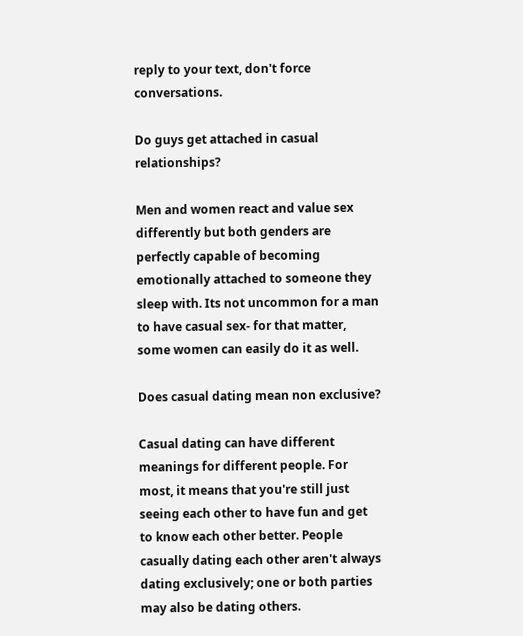reply to your text, don't force conversations.

Do guys get attached in casual relationships?

Men and women react and value sex differently but both genders are perfectly capable of becoming emotionally attached to someone they sleep with. Its not uncommon for a man to have casual sex- for that matter, some women can easily do it as well.

Does casual dating mean non exclusive?

Casual dating can have different meanings for different people. For most, it means that you're still just seeing each other to have fun and get to know each other better. People casually dating each other aren't always dating exclusively; one or both parties may also be dating others.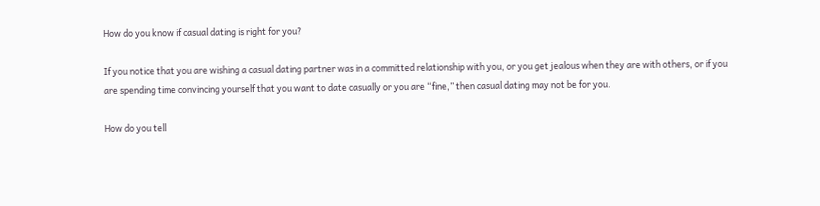How do you know if casual dating is right for you?

If you notice that you are wishing a casual dating partner was in a committed relationship with you, or you get jealous when they are with others, or if you are spending time convincing yourself that you want to date casually or you are “fine,” then casual dating may not be for you.

How do you tell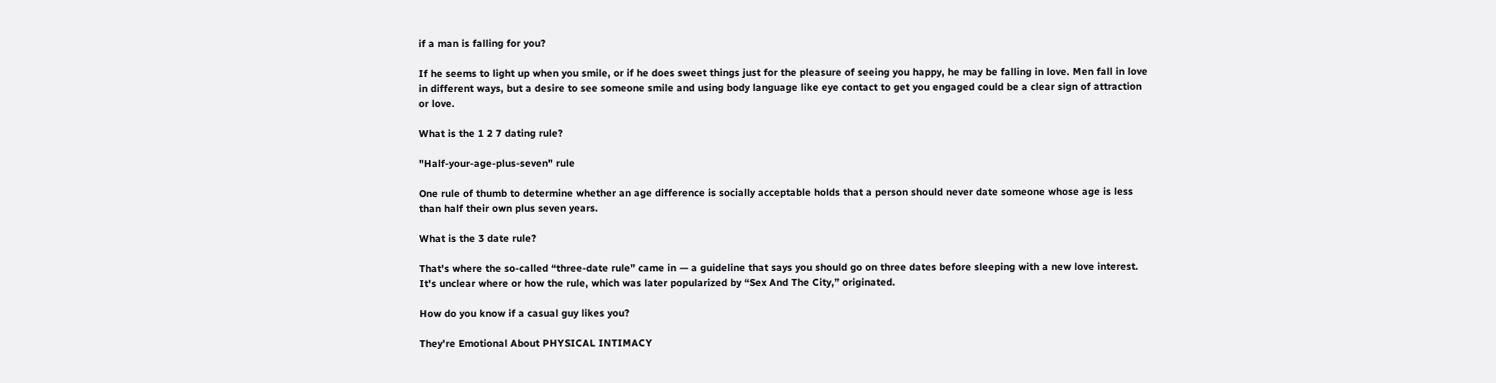if a man is falling for you?

If he seems to light up when you smile, or if he does sweet things just for the pleasure of seeing you happy, he may be falling in love. Men fall in love in different ways, but a desire to see someone smile and using body language like eye contact to get you engaged could be a clear sign of attraction or love.

What is the 1 2 7 dating rule?

"Half-your-age-plus-seven" rule

One rule of thumb to determine whether an age difference is socially acceptable holds that a person should never date someone whose age is less than half their own plus seven years.

What is the 3 date rule?

That's where the so-called “three-date rule” came in — a guideline that says you should go on three dates before sleeping with a new love interest. It's unclear where or how the rule, which was later popularized by “Sex And The City,” originated.

How do you know if a casual guy likes you?

They're Emotional About PHYSICAL INTIMACY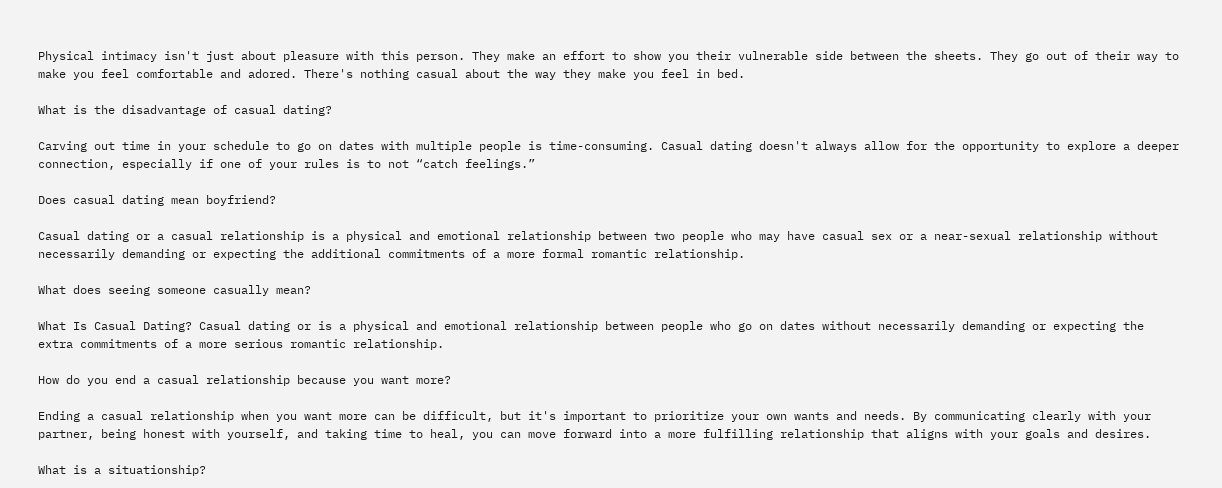Physical intimacy isn't just about pleasure with this person. They make an effort to show you their vulnerable side between the sheets. They go out of their way to make you feel comfortable and adored. There's nothing casual about the way they make you feel in bed.

What is the disadvantage of casual dating?

Carving out time in your schedule to go on dates with multiple people is time-consuming. Casual dating doesn't always allow for the opportunity to explore a deeper connection, especially if one of your rules is to not “catch feelings.”

Does casual dating mean boyfriend?

Casual dating or a casual relationship is a physical and emotional relationship between two people who may have casual sex or a near-sexual relationship without necessarily demanding or expecting the additional commitments of a more formal romantic relationship.

What does seeing someone casually mean?

What Is Casual Dating? Casual dating or is a physical and emotional relationship between people who go on dates without necessarily demanding or expecting the extra commitments of a more serious romantic relationship.

How do you end a casual relationship because you want more?

Ending a casual relationship when you want more can be difficult, but it's important to prioritize your own wants and needs. By communicating clearly with your partner, being honest with yourself, and taking time to heal, you can move forward into a more fulfilling relationship that aligns with your goals and desires.

What is a situationship?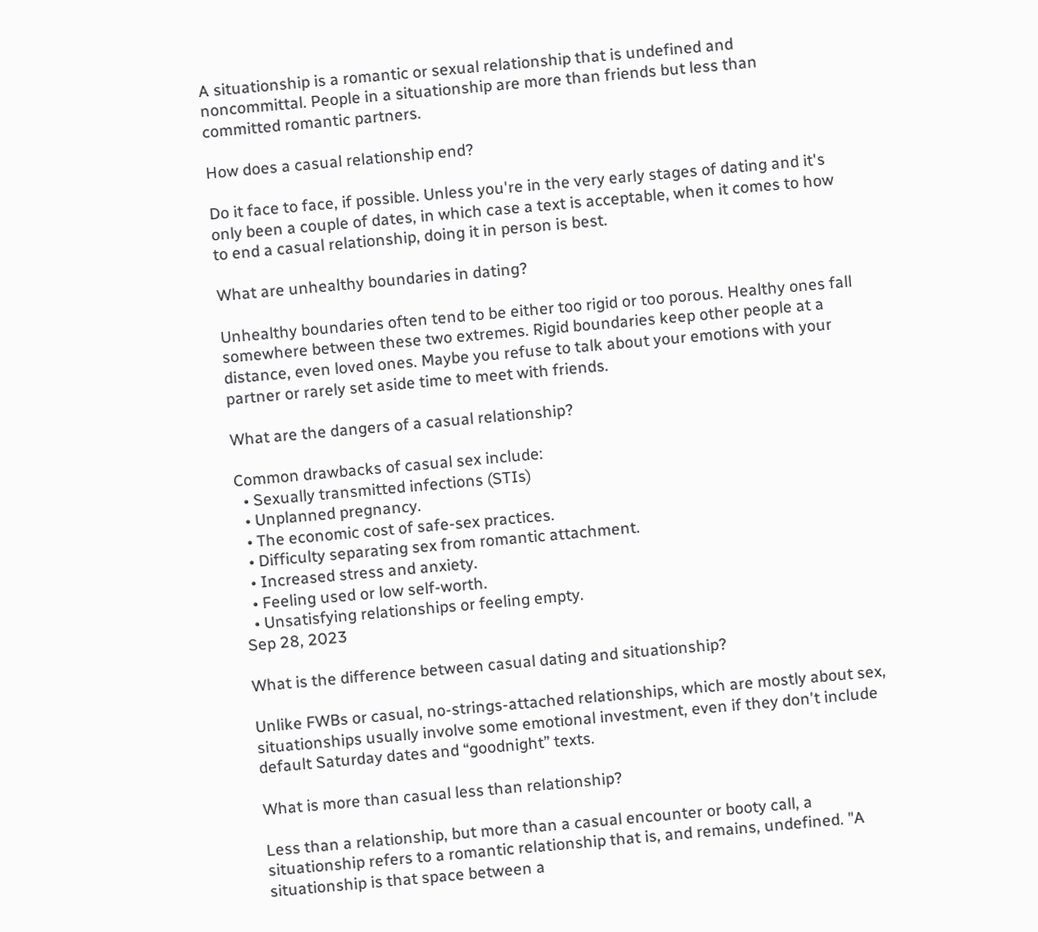A situationship is a romantic or sexual relationship that is undefined and noncommittal. People in a situationship are more than friends but less than committed romantic partners.

How does a casual relationship end?

Do it face to face, if possible. Unless you're in the very early stages of dating and it's only been a couple of dates, in which case a text is acceptable, when it comes to how to end a casual relationship, doing it in person is best.

What are unhealthy boundaries in dating?

Unhealthy boundaries often tend to be either too rigid or too porous. Healthy ones fall somewhere between these two extremes. Rigid boundaries keep other people at a distance, even loved ones. Maybe you refuse to talk about your emotions with your partner or rarely set aside time to meet with friends.

What are the dangers of a casual relationship?

Common drawbacks of casual sex include:
  • Sexually transmitted infections (STIs)
  • Unplanned pregnancy.
  • The economic cost of safe-sex practices.
  • Difficulty separating sex from romantic attachment.
  • Increased stress and anxiety.
  • Feeling used or low self-worth.
  • Unsatisfying relationships or feeling empty.
Sep 28, 2023

What is the difference between casual dating and situationship?

Unlike FWBs or casual, no-strings-attached relationships, which are mostly about sex, situationships usually involve some emotional investment, even if they don't include default Saturday dates and “goodnight” texts.

What is more than casual less than relationship?

Less than a relationship, but more than a casual encounter or booty call, a situationship refers to a romantic relationship that is, and remains, undefined. "A situationship is that space between a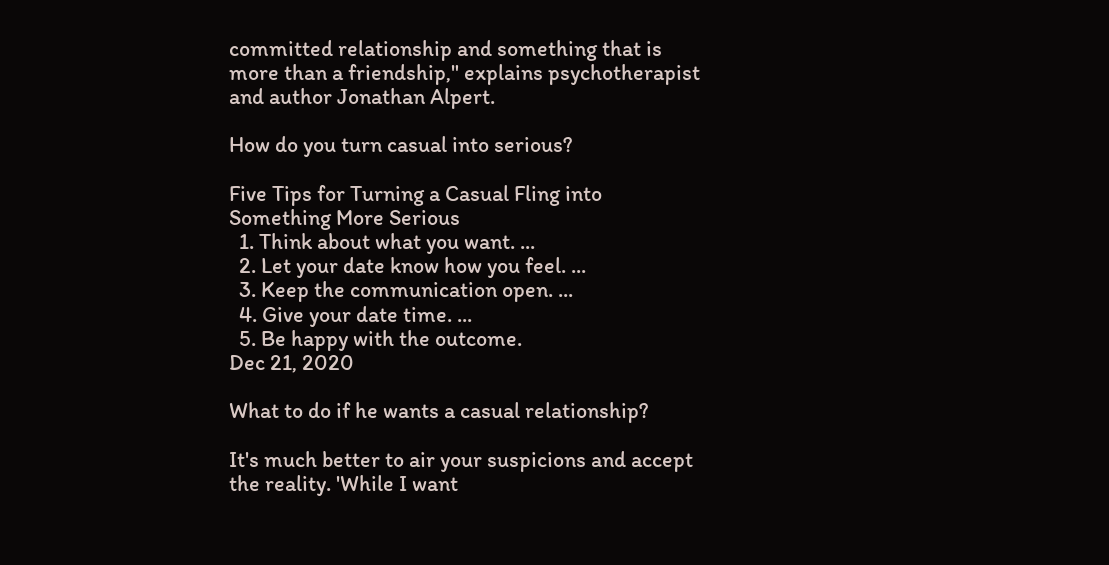committed relationship and something that is more than a friendship," explains psychotherapist and author Jonathan Alpert.

How do you turn casual into serious?

Five Tips for Turning a Casual Fling into Something More Serious
  1. Think about what you want. ...
  2. Let your date know how you feel. ...
  3. Keep the communication open. ...
  4. Give your date time. ...
  5. Be happy with the outcome.
Dec 21, 2020

What to do if he wants a casual relationship?

It's much better to air your suspicions and accept the reality. 'While I want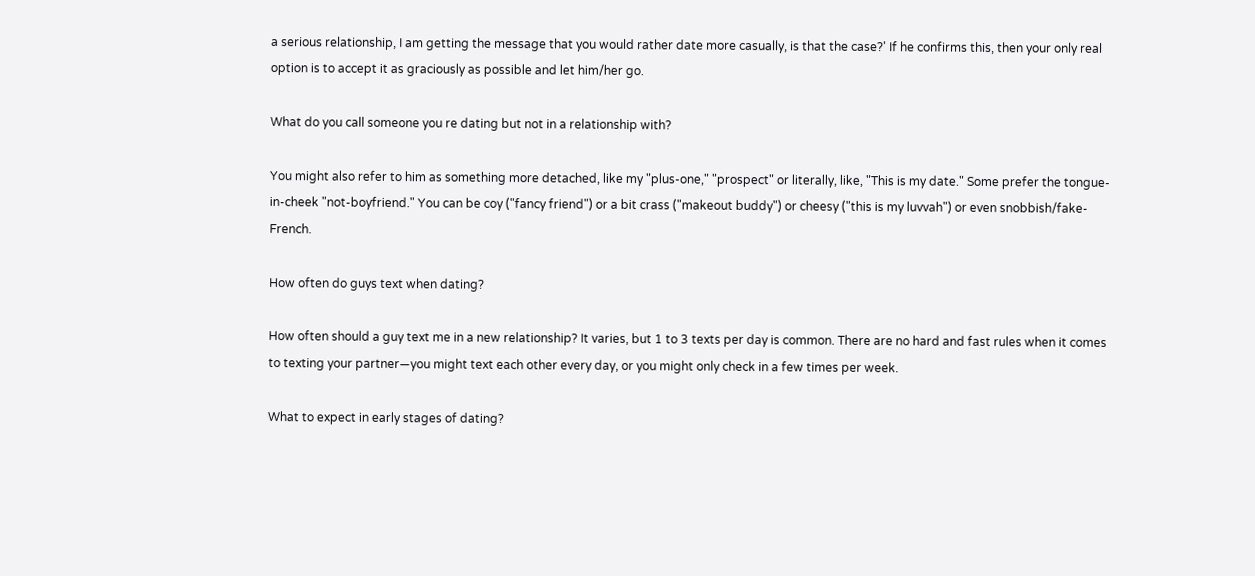a serious relationship, I am getting the message that you would rather date more casually, is that the case?' If he confirms this, then your only real option is to accept it as graciously as possible and let him/her go.

What do you call someone you re dating but not in a relationship with?

You might also refer to him as something more detached, like my "plus-one," "prospect" or literally, like, "This is my date." Some prefer the tongue-in-cheek "not-boyfriend." You can be coy ("fancy friend") or a bit crass ("makeout buddy") or cheesy ("this is my luvvah") or even snobbish/fake-French.

How often do guys text when dating?

How often should a guy text me in a new relationship? It varies, but 1 to 3 texts per day is common. There are no hard and fast rules when it comes to texting your partner—you might text each other every day, or you might only check in a few times per week.

What to expect in early stages of dating?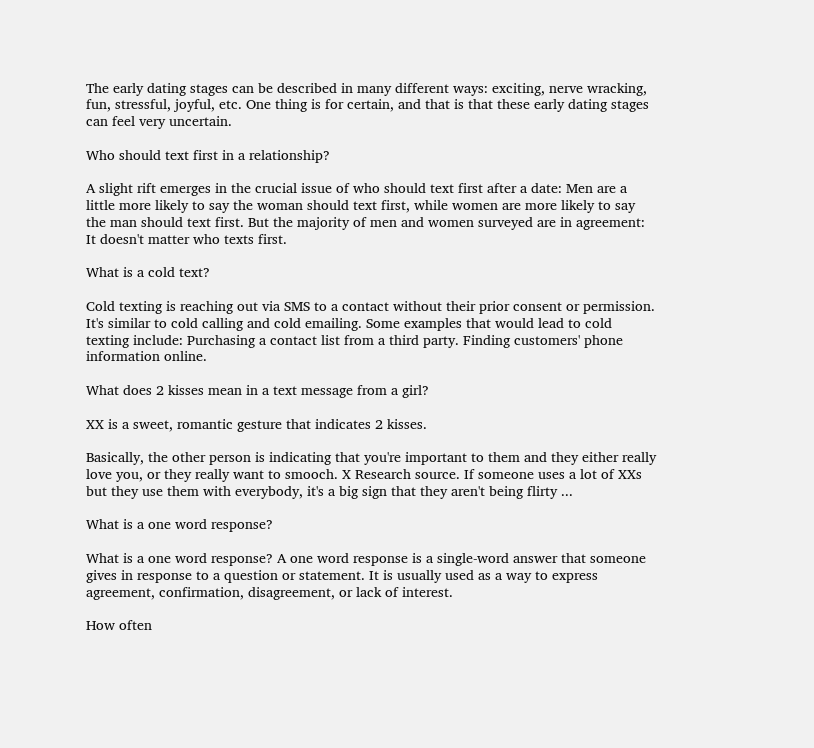The early dating stages can be described in many different ways: exciting, nerve wracking, fun, stressful, joyful, etc. One thing is for certain, and that is that these early dating stages can feel very uncertain.

Who should text first in a relationship?

A slight rift emerges in the crucial issue of who should text first after a date: Men are a little more likely to say the woman should text first, while women are more likely to say the man should text first. But the majority of men and women surveyed are in agreement: It doesn't matter who texts first.

What is a cold text?

Cold texting is reaching out via SMS to a contact without their prior consent or permission. It's similar to cold calling and cold emailing. Some examples that would lead to cold texting include: Purchasing a contact list from a third party. Finding customers' phone information online.

What does 2 kisses mean in a text message from a girl?

XX is a sweet, romantic gesture that indicates 2 kisses.

Basically, the other person is indicating that you're important to them and they either really love you, or they really want to smooch. X Research source. If someone uses a lot of XXs but they use them with everybody, it's a big sign that they aren't being flirty ...

What is a one word response?

What is a one word response? A one word response is a single-word answer that someone gives in response to a question or statement. It is usually used as a way to express agreement, confirmation, disagreement, or lack of interest.

How often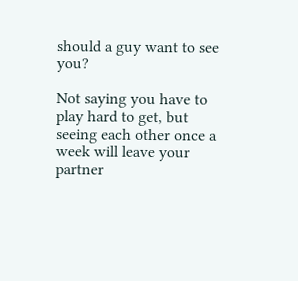should a guy want to see you?

Not saying you have to play hard to get, but seeing each other once a week will leave your partner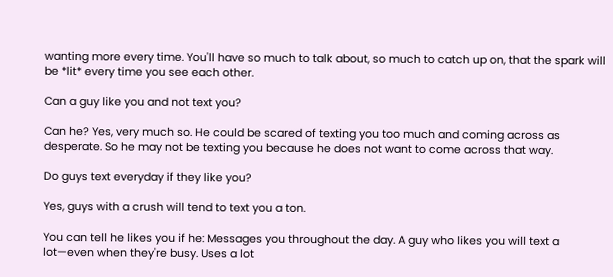wanting more every time. You'll have so much to talk about, so much to catch up on, that the spark will be *lit* every time you see each other.

Can a guy like you and not text you?

Can he? Yes, very much so. He could be scared of texting you too much and coming across as desperate. So he may not be texting you because he does not want to come across that way.

Do guys text everyday if they like you?

Yes, guys with a crush will tend to text you a ton.

You can tell he likes you if he: Messages you throughout the day. A guy who likes you will text a lot—even when they're busy. Uses a lot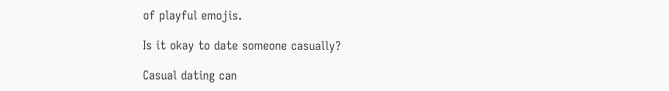of playful emojis.

Is it okay to date someone casually?

Casual dating can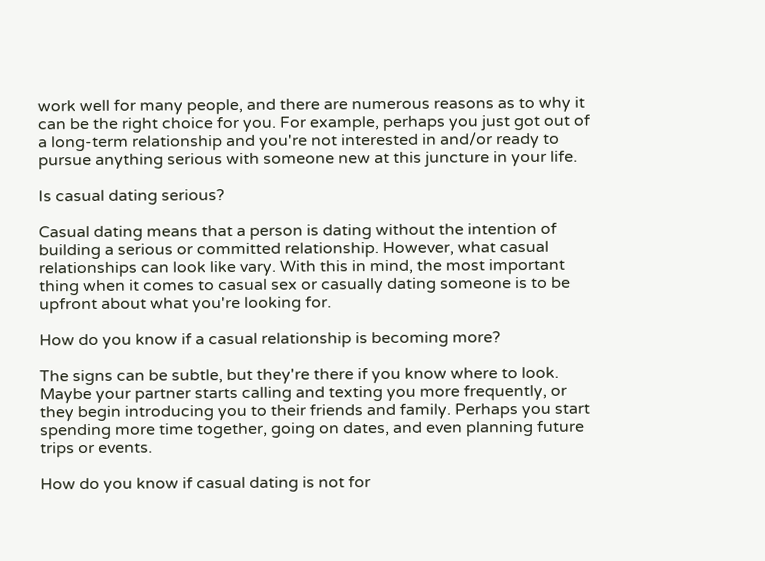work well for many people, and there are numerous reasons as to why it can be the right choice for you. For example, perhaps you just got out of a long-term relationship and you're not interested in and/or ready to pursue anything serious with someone new at this juncture in your life.

Is casual dating serious?

Casual dating means that a person is dating without the intention of building a serious or committed relationship. However, what casual relationships can look like vary. With this in mind, the most important thing when it comes to casual sex or casually dating someone is to be upfront about what you're looking for.

How do you know if a casual relationship is becoming more?

The signs can be subtle, but they're there if you know where to look. Maybe your partner starts calling and texting you more frequently, or they begin introducing you to their friends and family. Perhaps you start spending more time together, going on dates, and even planning future trips or events.

How do you know if casual dating is not for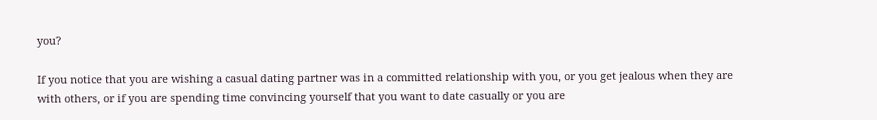you?

If you notice that you are wishing a casual dating partner was in a committed relationship with you, or you get jealous when they are with others, or if you are spending time convincing yourself that you want to date casually or you are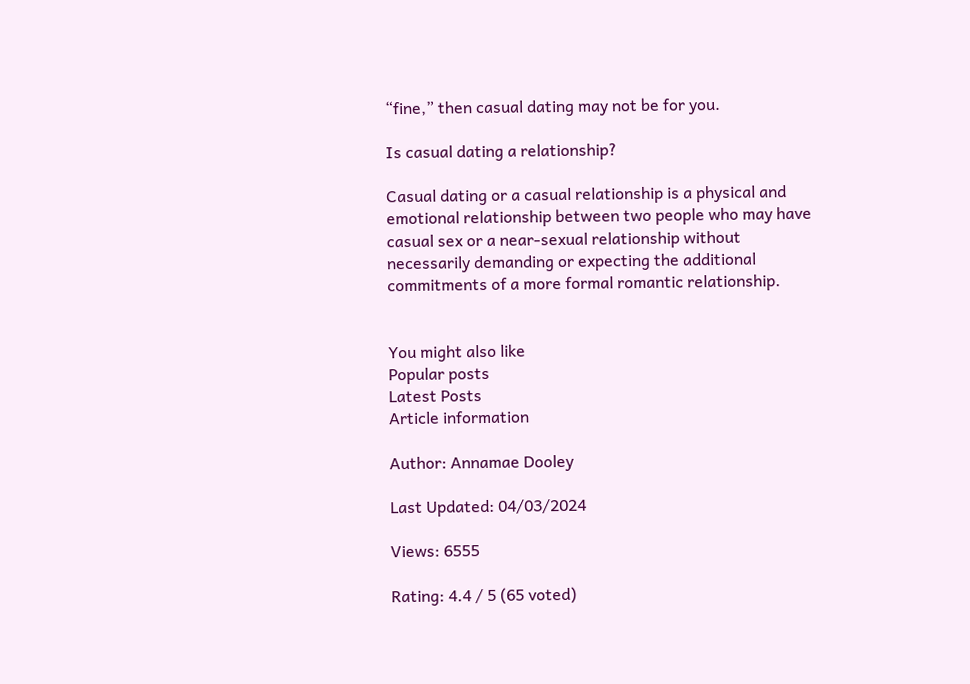“fine,” then casual dating may not be for you.

Is casual dating a relationship?

Casual dating or a casual relationship is a physical and emotional relationship between two people who may have casual sex or a near-sexual relationship without necessarily demanding or expecting the additional commitments of a more formal romantic relationship.


You might also like
Popular posts
Latest Posts
Article information

Author: Annamae Dooley

Last Updated: 04/03/2024

Views: 6555

Rating: 4.4 / 5 (65 voted)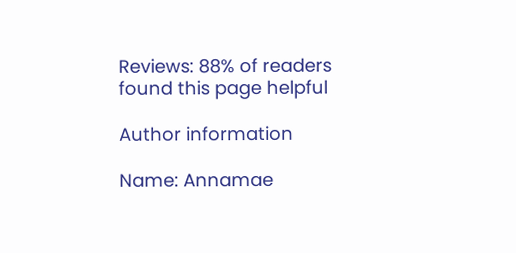Reviews: 88% of readers found this page helpful

Author information

Name: Annamae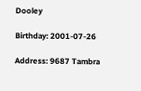Dooley

Birthday: 2001-07-26

Address: 9687 Tambra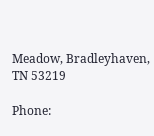Meadow, Bradleyhaven, TN 53219

Phone: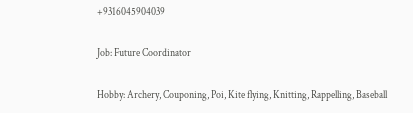+9316045904039

Job: Future Coordinator

Hobby: Archery, Couponing, Poi, Kite flying, Knitting, Rappelling, Baseball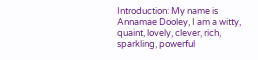Introduction: My name is Annamae Dooley, I am a witty, quaint, lovely, clever, rich, sparkling, powerful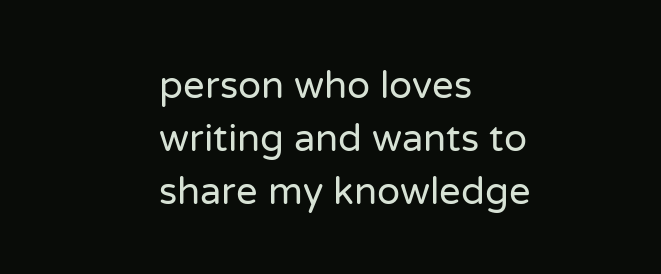person who loves writing and wants to share my knowledge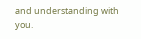and understanding with you.